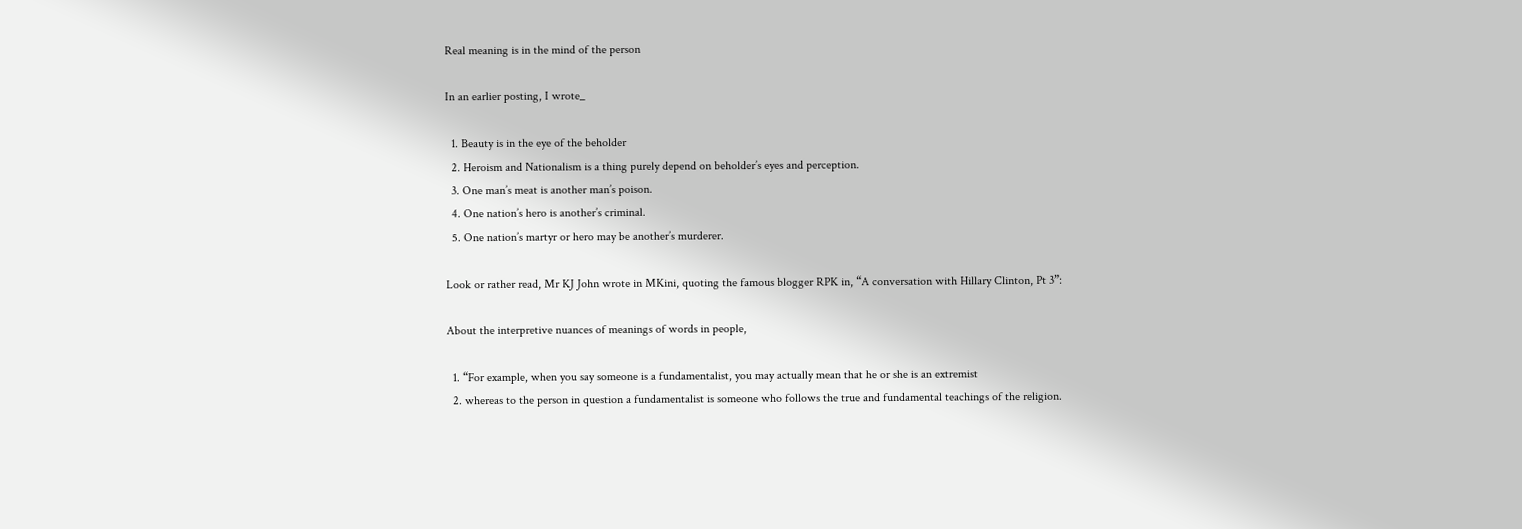Real meaning is in the mind of the person

In an earlier posting, I wrote_

  1. Beauty is in the eye of the beholder
  2. Heroism and Nationalism is a thing purely depend on beholder’s eyes and perception.
  3. One man’s meat is another man’s poison.
  4. One nation’s hero is another’s criminal.
  5. One nation’s martyr or hero may be another’s murderer.

Look or rather read, Mr KJ John wrote in MKini, quoting the famous blogger RPK in, “A conversation with Hillary Clinton, Pt 3”:

About the interpretive nuances of meanings of words in people,

  1. “For example, when you say someone is a fundamentalist, you may actually mean that he or she is an extremist
  2. whereas to the person in question a fundamentalist is someone who follows the true and fundamental teachings of the religion.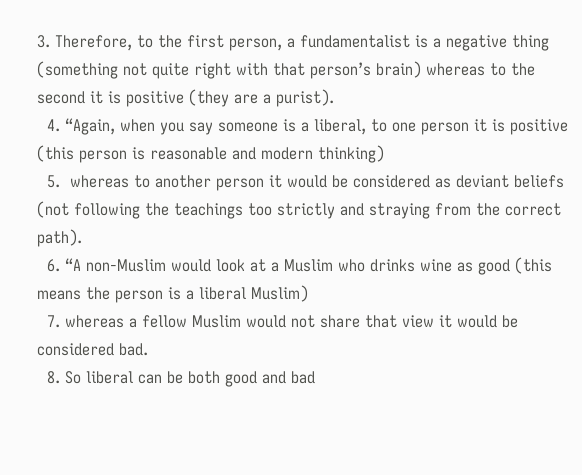3. Therefore, to the first person, a fundamentalist is a negative thing (something not quite right with that person’s brain) whereas to the second it is positive (they are a purist).
  4. “Again, when you say someone is a liberal, to one person it is positive (this person is reasonable and modern thinking)
  5.  whereas to another person it would be considered as deviant beliefs (not following the teachings too strictly and straying from the correct path).
  6. “A non-Muslim would look at a Muslim who drinks wine as good (this means the person is a liberal Muslim)
  7. whereas a fellow Muslim would not share that view it would be considered bad.
  8. So liberal can be both good and bad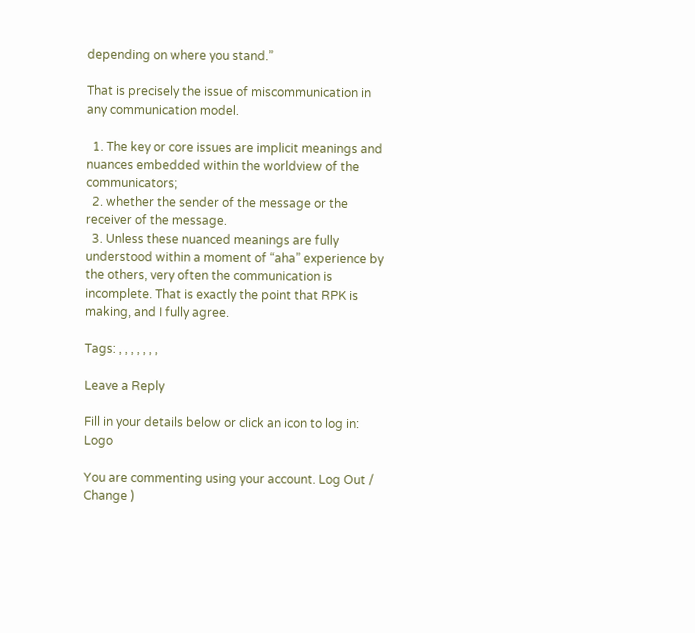depending on where you stand.”

That is precisely the issue of miscommunication in any communication model.

  1. The key or core issues are implicit meanings and nuances embedded within the worldview of the communicators;
  2. whether the sender of the message or the receiver of the message.
  3. Unless these nuanced meanings are fully understood within a moment of “aha” experience by the others, very often the communication is incomplete. That is exactly the point that RPK is making, and I fully agree.

Tags: , , , , , , ,

Leave a Reply

Fill in your details below or click an icon to log in: Logo

You are commenting using your account. Log Out /  Change )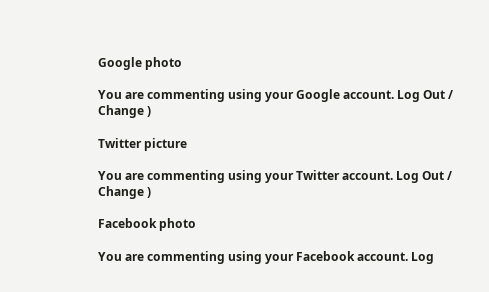Google photo

You are commenting using your Google account. Log Out /  Change )

Twitter picture

You are commenting using your Twitter account. Log Out /  Change )

Facebook photo

You are commenting using your Facebook account. Log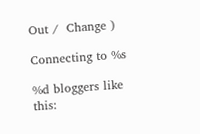Out /  Change )

Connecting to %s

%d bloggers like this: